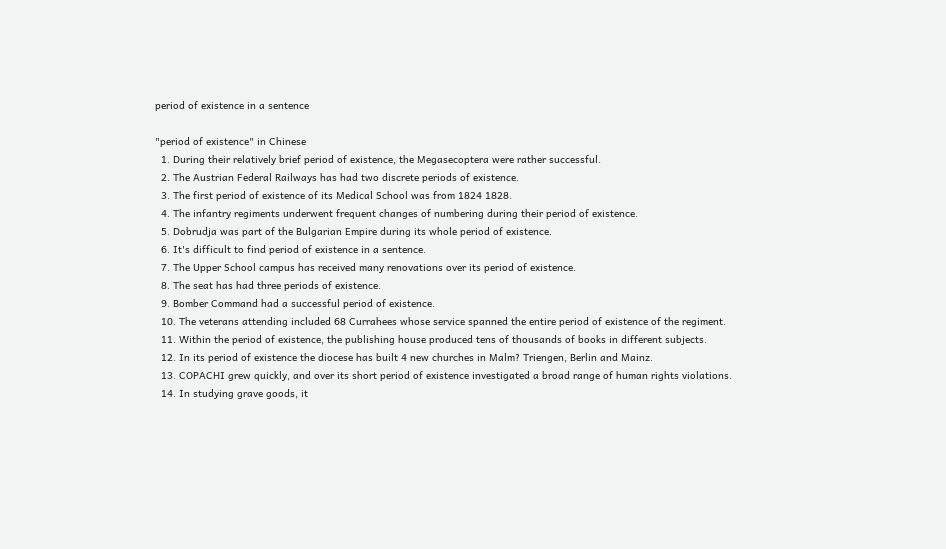period of existence in a sentence

"period of existence" in Chinese
  1. During their relatively brief period of existence, the Megasecoptera were rather successful.
  2. The Austrian Federal Railways has had two discrete periods of existence.
  3. The first period of existence of its Medical School was from 1824 1828.
  4. The infantry regiments underwent frequent changes of numbering during their period of existence.
  5. Dobrudja was part of the Bulgarian Empire during its whole period of existence.
  6. It's difficult to find period of existence in a sentence.
  7. The Upper School campus has received many renovations over its period of existence.
  8. The seat has had three periods of existence.
  9. Bomber Command had a successful period of existence.
  10. The veterans attending included 68 Currahees whose service spanned the entire period of existence of the regiment.
  11. Within the period of existence, the publishing house produced tens of thousands of books in different subjects.
  12. In its period of existence the diocese has built 4 new churches in Malm? Triengen, Berlin and Mainz.
  13. COPACHI grew quickly, and over its short period of existence investigated a broad range of human rights violations.
  14. In studying grave goods, it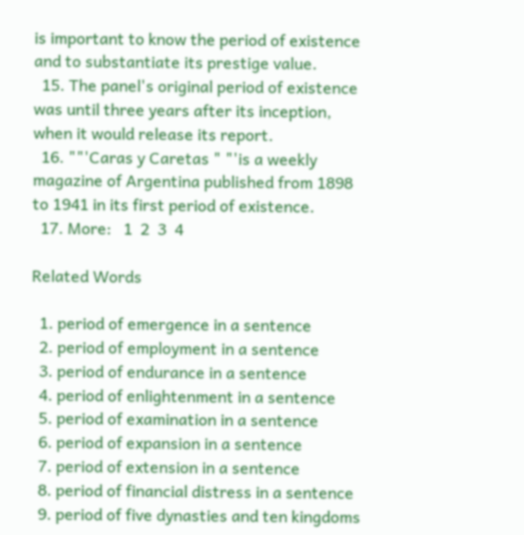is important to know the period of existence and to substantiate its prestige value.
  15. The panel's original period of existence was until three years after its inception, when it would release its report.
  16. ""'Caras y Caretas " "'is a weekly magazine of Argentina published from 1898 to 1941 in its first period of existence.
  17. More:   1  2  3  4

Related Words

  1. period of emergence in a sentence
  2. period of employment in a sentence
  3. period of endurance in a sentence
  4. period of enlightenment in a sentence
  5. period of examination in a sentence
  6. period of expansion in a sentence
  7. period of extension in a sentence
  8. period of financial distress in a sentence
  9. period of five dynasties and ten kingdoms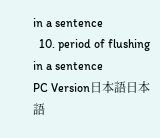in a sentence
  10. period of flushing in a sentence
PC Version日本語日本語